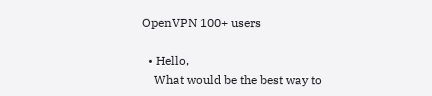OpenVPN 100+ users

  • Hello,
    What would be the best way to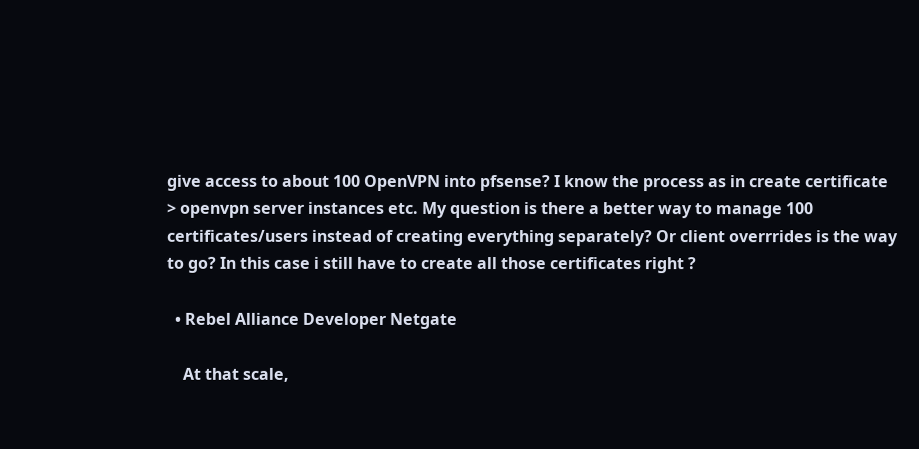give access to about 100 OpenVPN into pfsense? I know the process as in create certificate > openvpn server instances etc. My question is there a better way to manage 100 certificates/users instead of creating everything separately? Or client overrrides is the way to go? In this case i still have to create all those certificates right ?

  • Rebel Alliance Developer Netgate

    At that scale,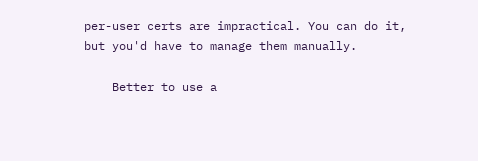per-user certs are impractical. You can do it, but you'd have to manage them manually.

    Better to use a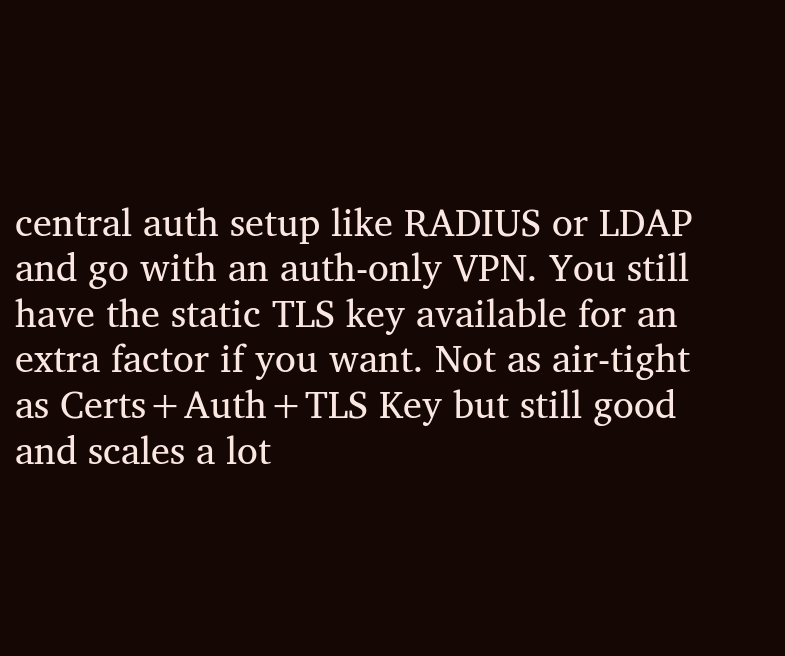central auth setup like RADIUS or LDAP and go with an auth-only VPN. You still have the static TLS key available for an extra factor if you want. Not as air-tight as Certs+Auth+TLS Key but still good and scales a lot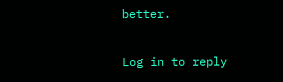better.

Log in to reply